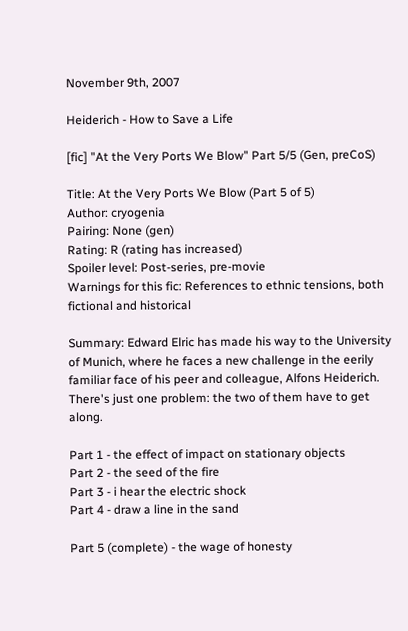November 9th, 2007

Heiderich - How to Save a Life

[fic] "At the Very Ports We Blow" Part 5/5 (Gen, preCoS)

Title: At the Very Ports We Blow (Part 5 of 5)
Author: cryogenia
Pairing: None (gen)
Rating: R (rating has increased)
Spoiler level: Post-series, pre-movie
Warnings for this fic: References to ethnic tensions, both fictional and historical

Summary: Edward Elric has made his way to the University of Munich, where he faces a new challenge in the eerily familiar face of his peer and colleague, Alfons Heiderich. There's just one problem: the two of them have to get along.

Part 1 - the effect of impact on stationary objects
Part 2 - the seed of the fire
Part 3 - i hear the electric shock
Part 4 - draw a line in the sand

Part 5 (complete) - the wage of honesty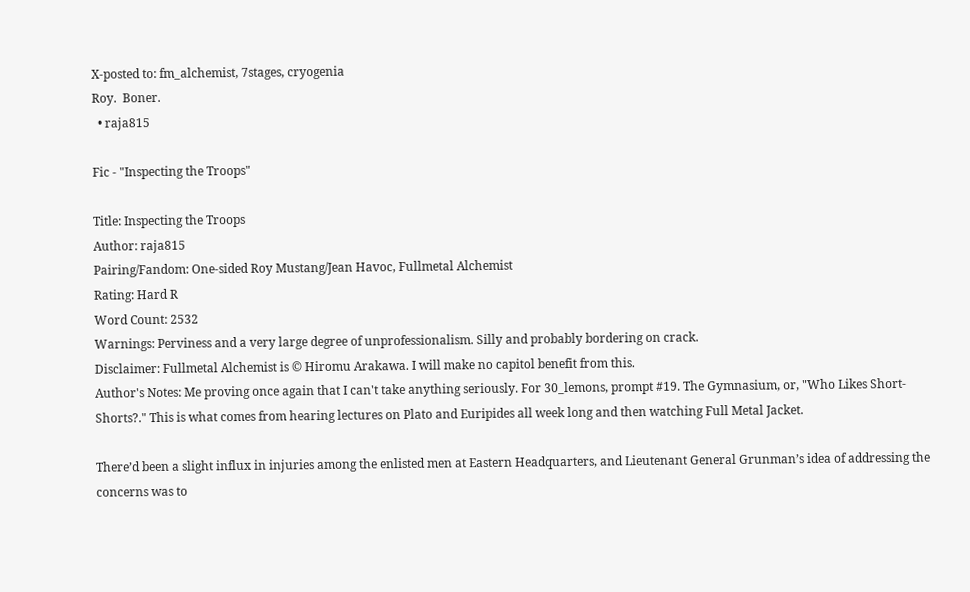X-posted to: fm_alchemist, 7stages, cryogenia
Roy.  Boner.
  • raja815

Fic - "Inspecting the Troops"

Title: Inspecting the Troops
Author: raja815
Pairing/Fandom: One-sided Roy Mustang/Jean Havoc, Fullmetal Alchemist
Rating: Hard R
Word Count: 2532
Warnings: Perviness and a very large degree of unprofessionalism. Silly and probably bordering on crack.
Disclaimer: Fullmetal Alchemist is © Hiromu Arakawa. I will make no capitol benefit from this.
Author's Notes: Me proving once again that I can't take anything seriously. For 30_lemons, prompt #19. The Gymnasium, or, "Who Likes Short-Shorts?." This is what comes from hearing lectures on Plato and Euripides all week long and then watching Full Metal Jacket.

There’d been a slight influx in injuries among the enlisted men at Eastern Headquarters, and Lieutenant General Grunman’s idea of addressing the concerns was to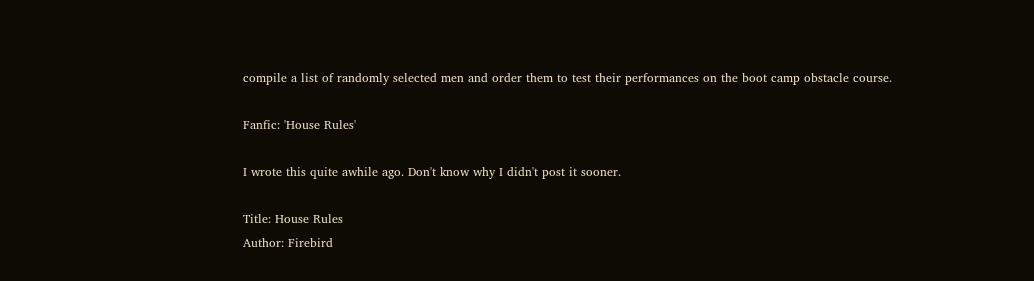compile a list of randomly selected men and order them to test their performances on the boot camp obstacle course.

Fanfic: 'House Rules'

I wrote this quite awhile ago. Don't know why I didn't post it sooner.

Title: House Rules
Author: Firebird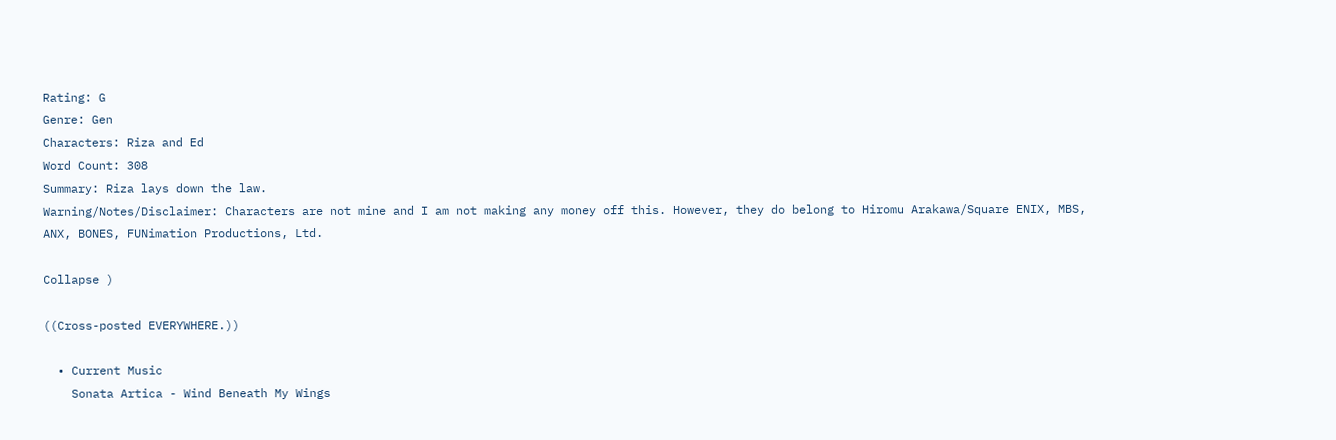Rating: G
Genre: Gen
Characters: Riza and Ed
Word Count: 308
Summary: Riza lays down the law.
Warning/Notes/Disclaimer: Characters are not mine and I am not making any money off this. However, they do belong to Hiromu Arakawa/Square ENIX, MBS, ANX, BONES, FUNimation Productions, Ltd.

Collapse )

((Cross-posted EVERYWHERE.))

  • Current Music
    Sonata Artica - Wind Beneath My Wings